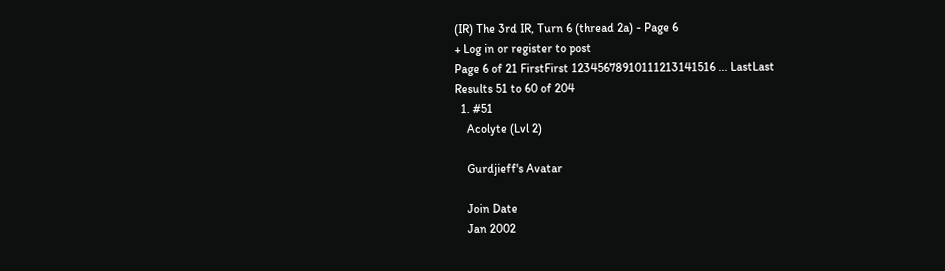(IR) The 3rd IR, Turn 6 (thread 2a) - Page 6
+ Log in or register to post
Page 6 of 21 FirstFirst 12345678910111213141516 ... LastLast
Results 51 to 60 of 204
  1. #51
    Acolyte (Lvl 2)

    Gurdjieff's Avatar

    Join Date
    Jan 2002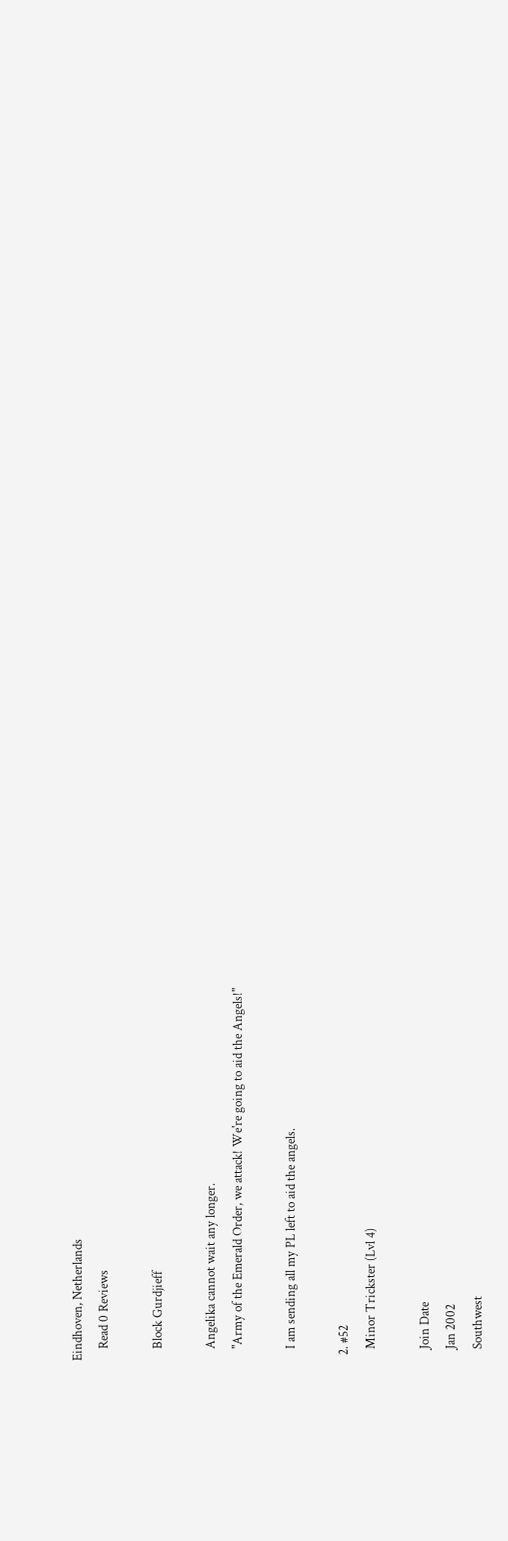Eindhoven, Netherlands
    Read 0 Reviews

    Block Gurdjieff

    Angelika cannot wait any longer.
    "Army of the Emerald Order, we attack! We're going to aid the Angels!"

    I am sending all my PL left to aid the angels.

  2. #52
    Minor Trickster (Lvl 4)

    Join Date
    Jan 2002
    Southwest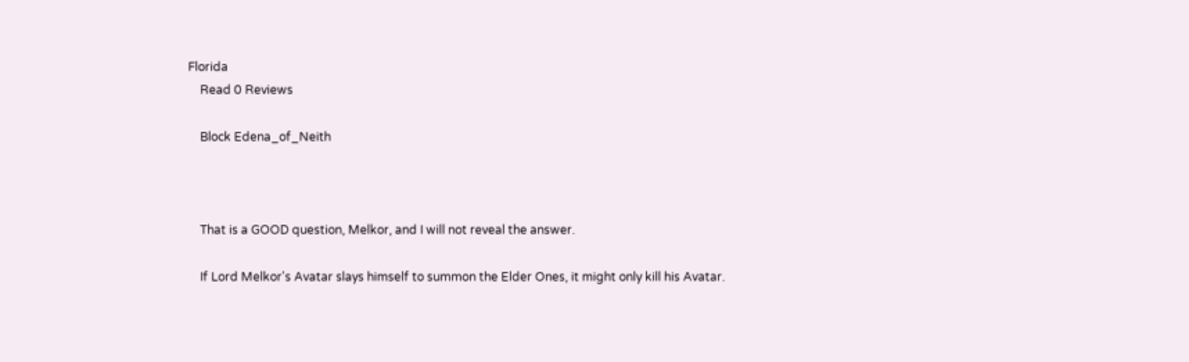Florida
    Read 0 Reviews

    Block Edena_of_Neith



    That is a GOOD question, Melkor, and I will not reveal the answer.

    If Lord Melkor's Avatar slays himself to summon the Elder Ones, it might only kill his Avatar.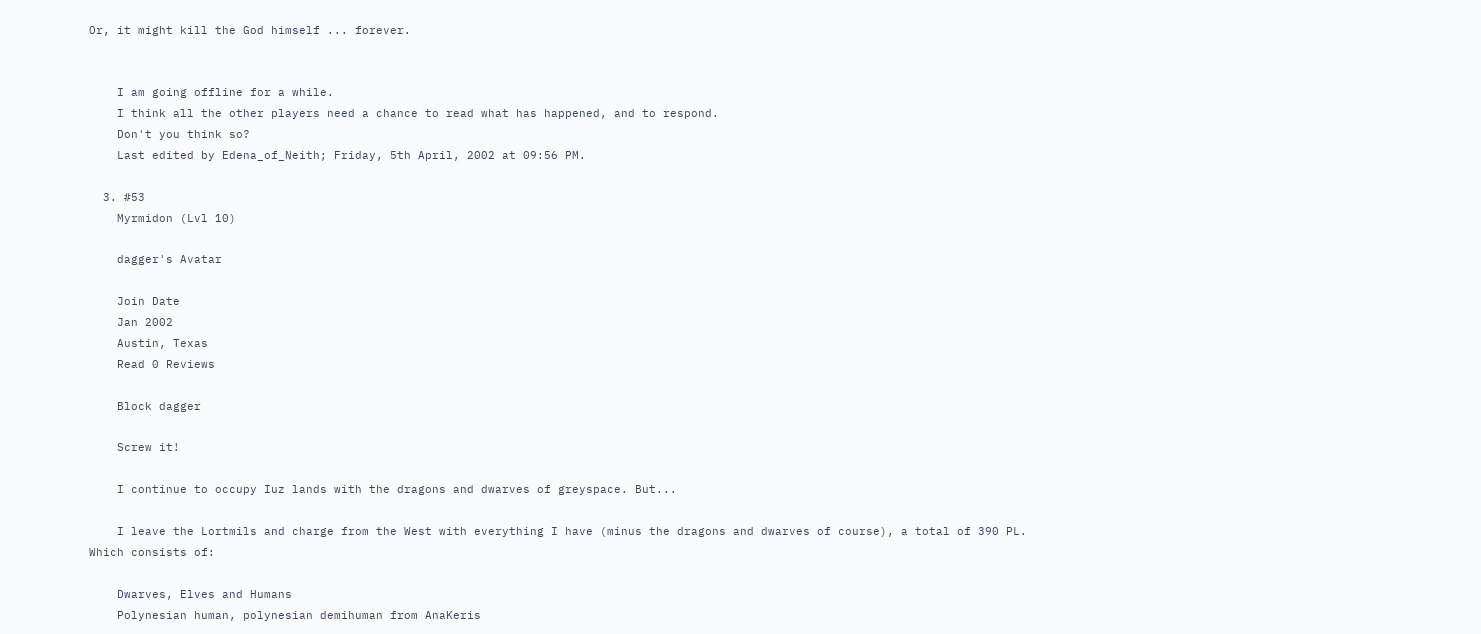Or, it might kill the God himself ... forever.


    I am going offline for a while.
    I think all the other players need a chance to read what has happened, and to respond.
    Don't you think so?
    Last edited by Edena_of_Neith; Friday, 5th April, 2002 at 09:56 PM.

  3. #53
    Myrmidon (Lvl 10)

    dagger's Avatar

    Join Date
    Jan 2002
    Austin, Texas
    Read 0 Reviews

    Block dagger

    Screw it!

    I continue to occupy Iuz lands with the dragons and dwarves of greyspace. But...

    I leave the Lortmils and charge from the West with everything I have (minus the dragons and dwarves of course), a total of 390 PL. Which consists of:

    Dwarves, Elves and Humans
    Polynesian human, polynesian demihuman from AnaKeris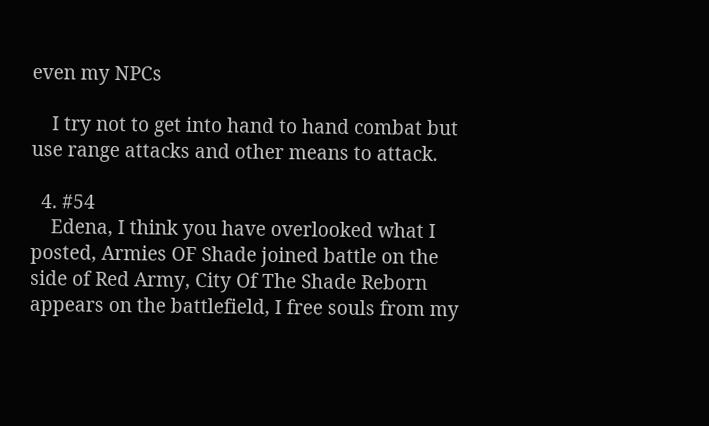even my NPCs

    I try not to get into hand to hand combat but use range attacks and other means to attack.

  4. #54
    Edena, I think you have overlooked what I posted, Armies OF Shade joined battle on the side of Red Army, City Of The Shade Reborn appears on the battlefield, I free souls from my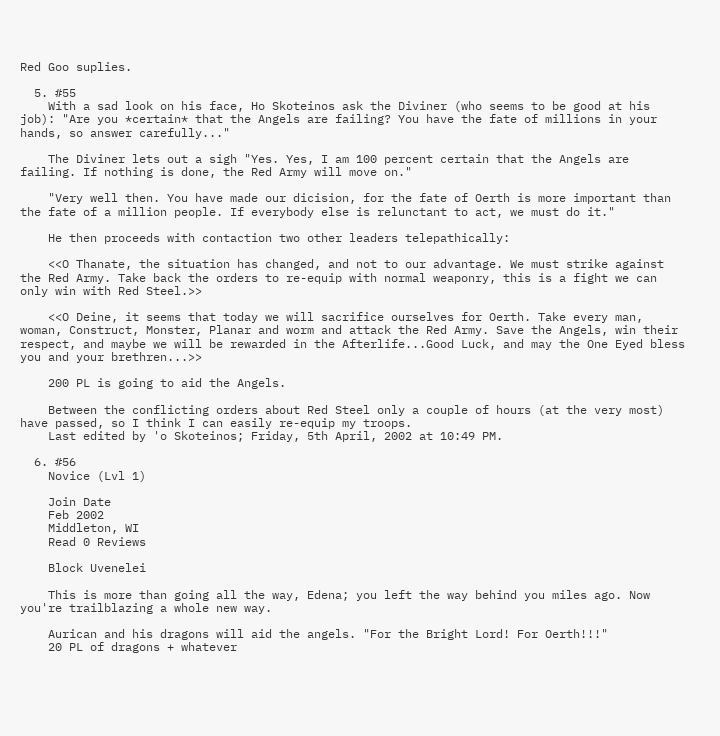Red Goo suplies.

  5. #55
    With a sad look on his face, Ho Skoteinos ask the Diviner (who seems to be good at his job): "Are you *certain* that the Angels are failing? You have the fate of millions in your hands, so answer carefully..."

    The Diviner lets out a sigh "Yes. Yes, I am 100 percent certain that the Angels are failing. If nothing is done, the Red Army will move on."

    "Very well then. You have made our dicision, for the fate of Oerth is more important than the fate of a million people. If everybody else is relunctant to act, we must do it."

    He then proceeds with contaction two other leaders telepathically:

    <<O Thanate, the situation has changed, and not to our advantage. We must strike against the Red Army. Take back the orders to re-equip with normal weaponry, this is a fight we can only win with Red Steel.>>

    <<O Deine, it seems that today we will sacrifice ourselves for Oerth. Take every man, woman, Construct, Monster, Planar and worm and attack the Red Army. Save the Angels, win their respect, and maybe we will be rewarded in the Afterlife...Good Luck, and may the One Eyed bless you and your brethren...>>

    200 PL is going to aid the Angels.

    Between the conflicting orders about Red Steel only a couple of hours (at the very most) have passed, so I think I can easily re-equip my troops.
    Last edited by 'o Skoteinos; Friday, 5th April, 2002 at 10:49 PM.

  6. #56
    Novice (Lvl 1)

    Join Date
    Feb 2002
    Middleton, WI
    Read 0 Reviews

    Block Uvenelei

    This is more than going all the way, Edena; you left the way behind you miles ago. Now you're trailblazing a whole new way.

    Aurican and his dragons will aid the angels. "For the Bright Lord! For Oerth!!!"
    20 PL of dragons + whatever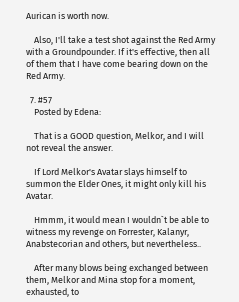Aurican is worth now.

    Also, I'll take a test shot against the Red Army with a Groundpounder. If it's effective, then all of them that I have come bearing down on the Red Army.

  7. #57
    Posted by Edena:

    That is a GOOD question, Melkor, and I will not reveal the answer.

    If Lord Melkor's Avatar slays himself to summon the Elder Ones, it might only kill his Avatar.

    Hmmm, it would mean I wouldn`t be able to witness my revenge on Forrester, Kalanyr, Anabstecorian and others, but nevertheless..

    After many blows being exchanged between them, Melkor and Mina stop for a moment, exhausted, to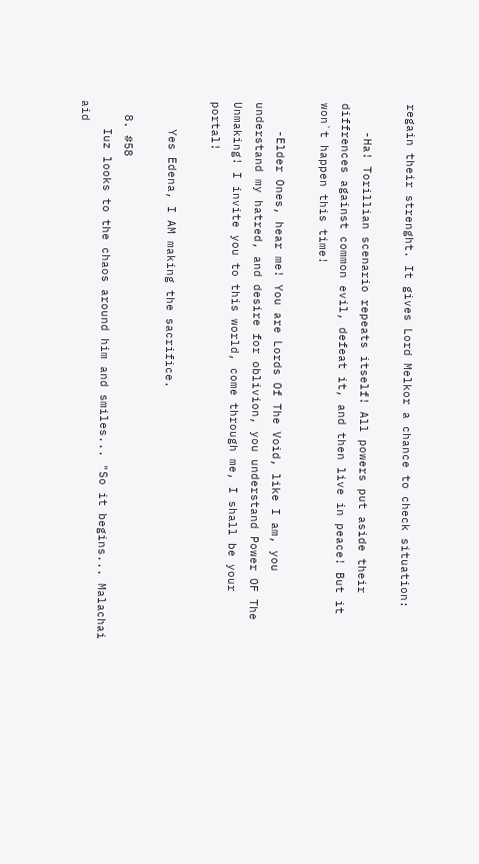regain their strenght. It gives Lord Melkor a chance to check situation:

    -Ha! Torillian scenario repeats itself! All powers put aside their diffrences against common evil, defeat it, and then live in peace! But it won`t happen this time!

    -Elder Ones, hear me! You are Lords Of The Void, like I am, you understand my hatred, and desire for oblivion, you understand Power OF The Unmaking! I invite you to this world, come through me, I shall be your portal!

    Yes Edena, I AM making the sacrifice.

  8. #58
    Iuz looks to the chaos around him and smiles... "So it begins... Malachai aid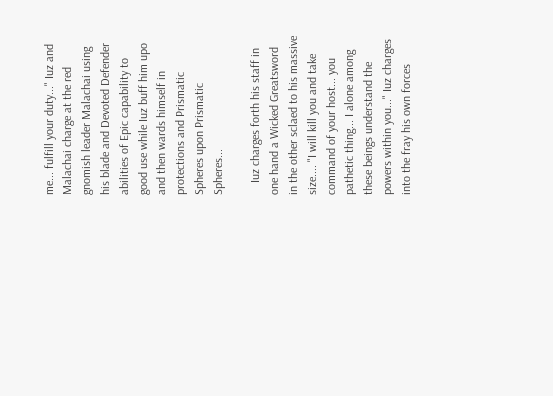me... fulfill your duty..." Iuz and Malachai charge at the red gnomish leader Malachai using his blade and Devoted Defender abilities of Epic capability to good use while Iuz buff him upo and then wards himself in protections and Prismatic Spheres upon Prismatic Spheres...

    Iuz charges forth his staff in one hand a Wicked Greatsword in the other sclaed to his massive size.... "I will kill you and take command of your host... you pathetic thing... I alone among these beings understand the powers within you..." Iuz charges into the fray his own forces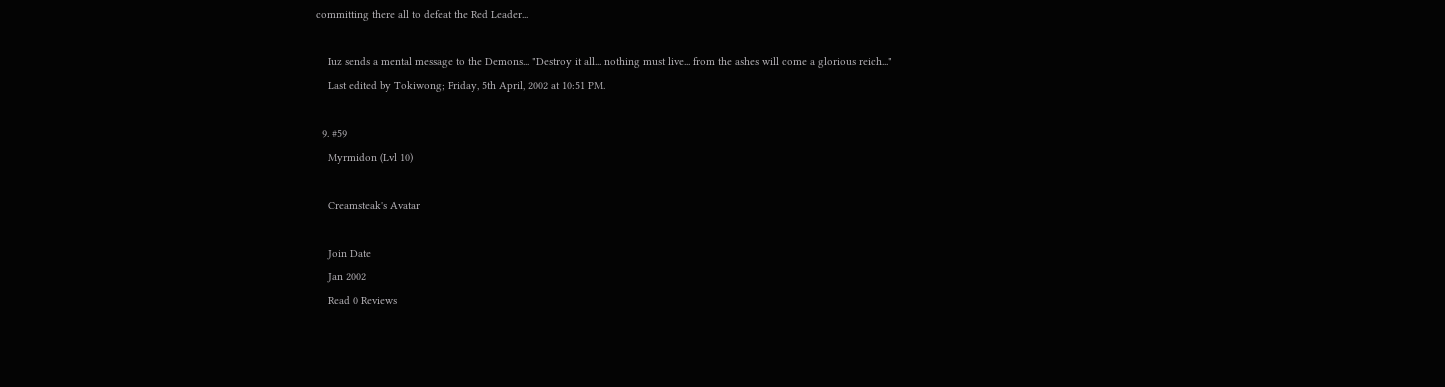committing there all to defeat the Red Leader...

    Iuz sends a mental message to the Demons... "Destroy it all... nothing must live... from the ashes will come a glorious reich..."
    Last edited by Tokiwong; Friday, 5th April, 2002 at 10:51 PM.

  9. #59
    Myrmidon (Lvl 10)

    Creamsteak's Avatar

    Join Date
    Jan 2002
    Read 0 Reviews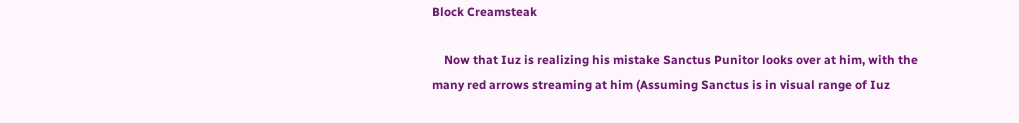Block Creamsteak

    Now that Iuz is realizing his mistake Sanctus Punitor looks over at him, with the many red arrows streaming at him (Assuming Sanctus is in visual range of Iuz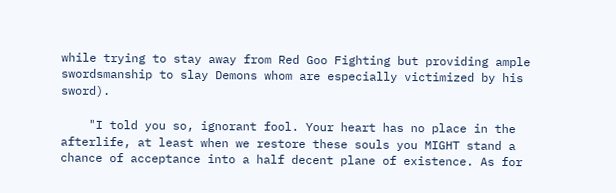while trying to stay away from Red Goo Fighting but providing ample swordsmanship to slay Demons whom are especially victimized by his sword).

    "I told you so, ignorant fool. Your heart has no place in the afterlife, at least when we restore these souls you MIGHT stand a chance of acceptance into a half decent plane of existence. As for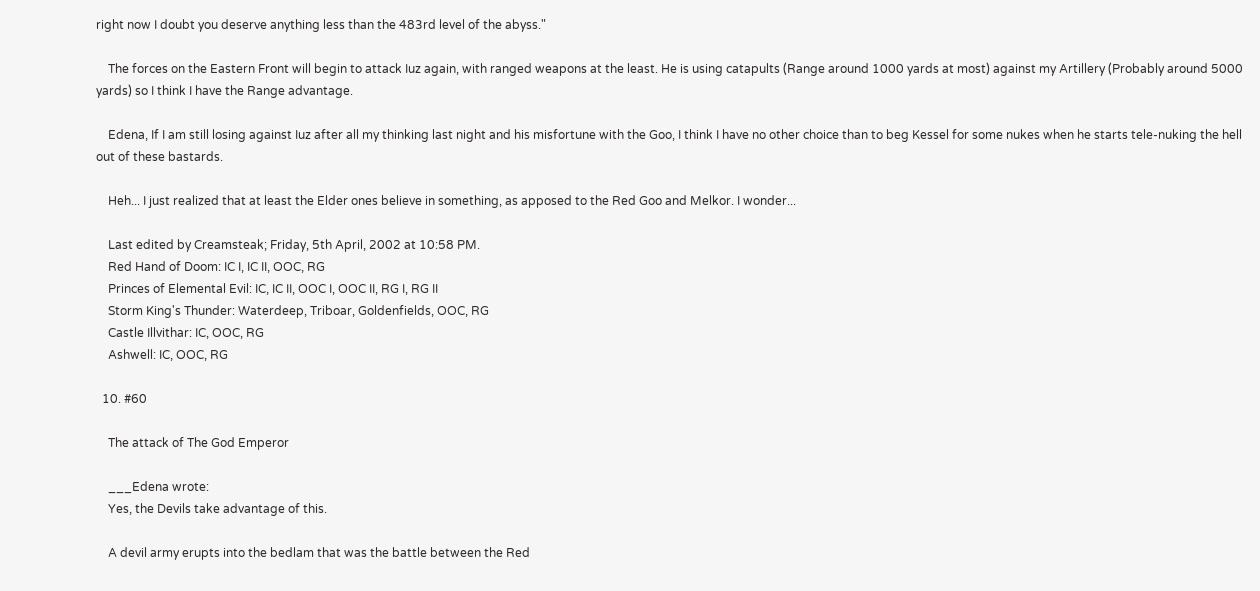right now I doubt you deserve anything less than the 483rd level of the abyss."

    The forces on the Eastern Front will begin to attack Iuz again, with ranged weapons at the least. He is using catapults (Range around 1000 yards at most) against my Artillery (Probably around 5000 yards) so I think I have the Range advantage.

    Edena, If I am still losing against Iuz after all my thinking last night and his misfortune with the Goo, I think I have no other choice than to beg Kessel for some nukes when he starts tele-nuking the hell out of these bastards.

    Heh... I just realized that at least the Elder ones believe in something, as apposed to the Red Goo and Melkor. I wonder...

    Last edited by Creamsteak; Friday, 5th April, 2002 at 10:58 PM.
    Red Hand of Doom: IC I, IC II, OOC, RG
    Princes of Elemental Evil: IC, IC II, OOC I, OOC II, RG I, RG II
    Storm King's Thunder: Waterdeep, Triboar, Goldenfields, OOC, RG
    Castle Illvithar: IC, OOC, RG
    Ashwell: IC, OOC, RG

  10. #60

    The attack of The God Emperor

    ___Edena wrote:
    Yes, the Devils take advantage of this.

    A devil army erupts into the bedlam that was the battle between the Red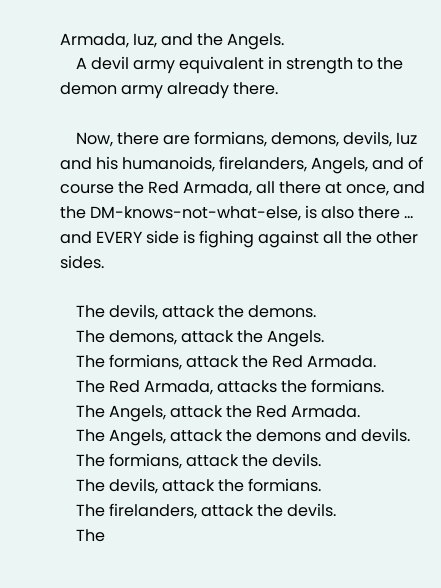Armada, Iuz, and the Angels.
    A devil army equivalent in strength to the demon army already there.

    Now, there are formians, demons, devils, Iuz and his humanoids, firelanders, Angels, and of course the Red Armada, all there at once, and the DM-knows-not-what-else, is also there ... and EVERY side is fighing against all the other sides.

    The devils, attack the demons.
    The demons, attack the Angels.
    The formians, attack the Red Armada.
    The Red Armada, attacks the formians.
    The Angels, attack the Red Armada.
    The Angels, attack the demons and devils.
    The formians, attack the devils.
    The devils, attack the formians.
    The firelanders, attack the devils.
    The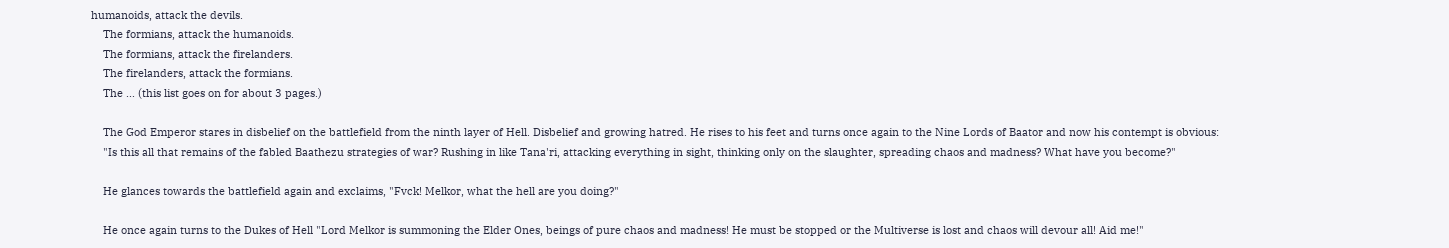humanoids, attack the devils.
    The formians, attack the humanoids.
    The formians, attack the firelanders.
    The firelanders, attack the formians.
    The ... (this list goes on for about 3 pages.)

    The God Emperor stares in disbelief on the battlefield from the ninth layer of Hell. Disbelief and growing hatred. He rises to his feet and turns once again to the Nine Lords of Baator and now his contempt is obvious:
    "Is this all that remains of the fabled Baathezu strategies of war? Rushing in like Tana'ri, attacking everything in sight, thinking only on the slaughter, spreading chaos and madness? What have you become?"

    He glances towards the battlefield again and exclaims, "Fvck! Melkor, what the hell are you doing?"

    He once again turns to the Dukes of Hell "Lord Melkor is summoning the Elder Ones, beings of pure chaos and madness! He must be stopped or the Multiverse is lost and chaos will devour all! Aid me!"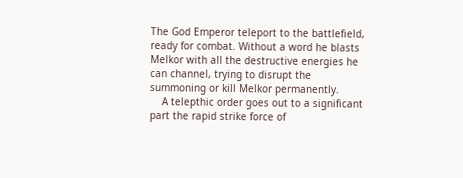The God Emperor teleport to the battlefield, ready for combat. Without a word he blasts Melkor with all the destructive energies he can channel, trying to disrupt the summoning or kill Melkor permanently.
    A telepthic order goes out to a significant part the rapid strike force of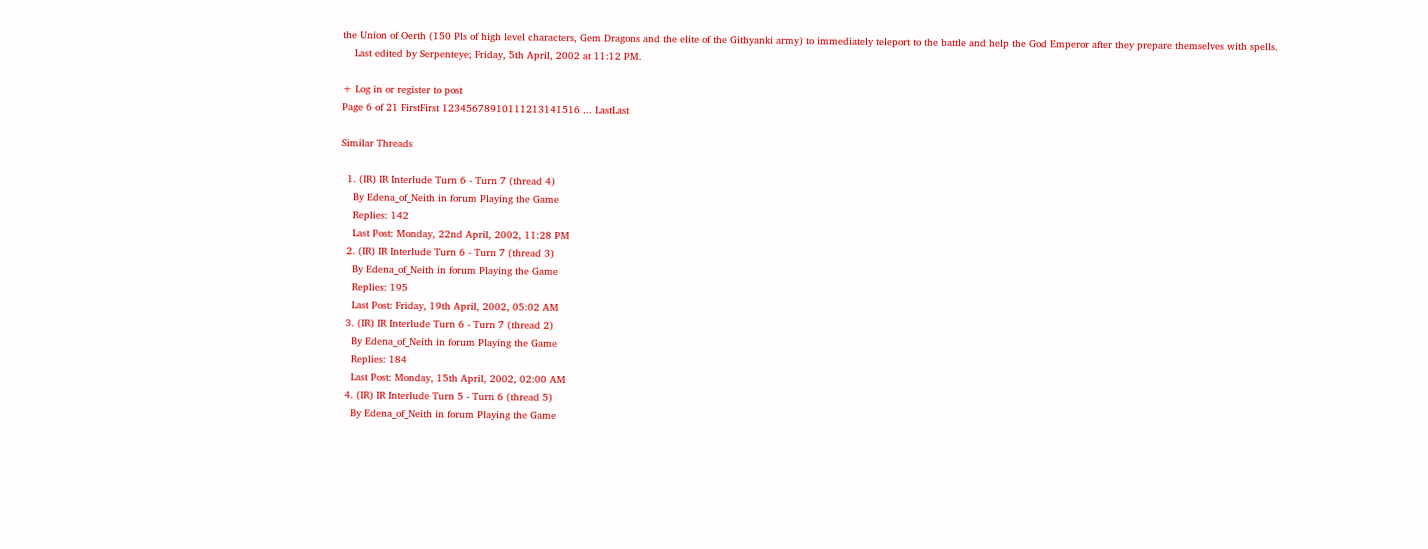the Union of Oerth (150 Pls of high level characters, Gem Dragons and the elite of the Githyanki army) to immediately teleport to the battle and help the God Emperor after they prepare themselves with spells.
    Last edited by Serpenteye; Friday, 5th April, 2002 at 11:12 PM.

+ Log in or register to post
Page 6 of 21 FirstFirst 12345678910111213141516 ... LastLast

Similar Threads

  1. (IR) IR Interlude Turn 6 - Turn 7 (thread 4)
    By Edena_of_Neith in forum Playing the Game
    Replies: 142
    Last Post: Monday, 22nd April, 2002, 11:28 PM
  2. (IR) IR Interlude Turn 6 - Turn 7 (thread 3)
    By Edena_of_Neith in forum Playing the Game
    Replies: 195
    Last Post: Friday, 19th April, 2002, 05:02 AM
  3. (IR) IR Interlude Turn 6 - Turn 7 (thread 2)
    By Edena_of_Neith in forum Playing the Game
    Replies: 184
    Last Post: Monday, 15th April, 2002, 02:00 AM
  4. (IR) IR Interlude Turn 5 - Turn 6 (thread 5)
    By Edena_of_Neith in forum Playing the Game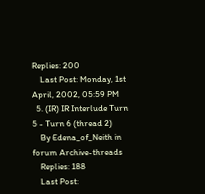Replies: 200
    Last Post: Monday, 1st April, 2002, 05:59 PM
  5. (IR) IR Interlude Turn 5 - Turn 6 (thread 2)
    By Edena_of_Neith in forum Archive-threads
    Replies: 188
    Last Post: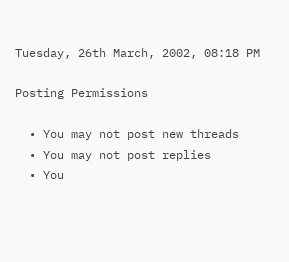Tuesday, 26th March, 2002, 08:18 PM

Posting Permissions

  • You may not post new threads
  • You may not post replies
  • You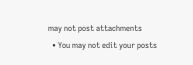may not post attachments
  • You may not edit your posts